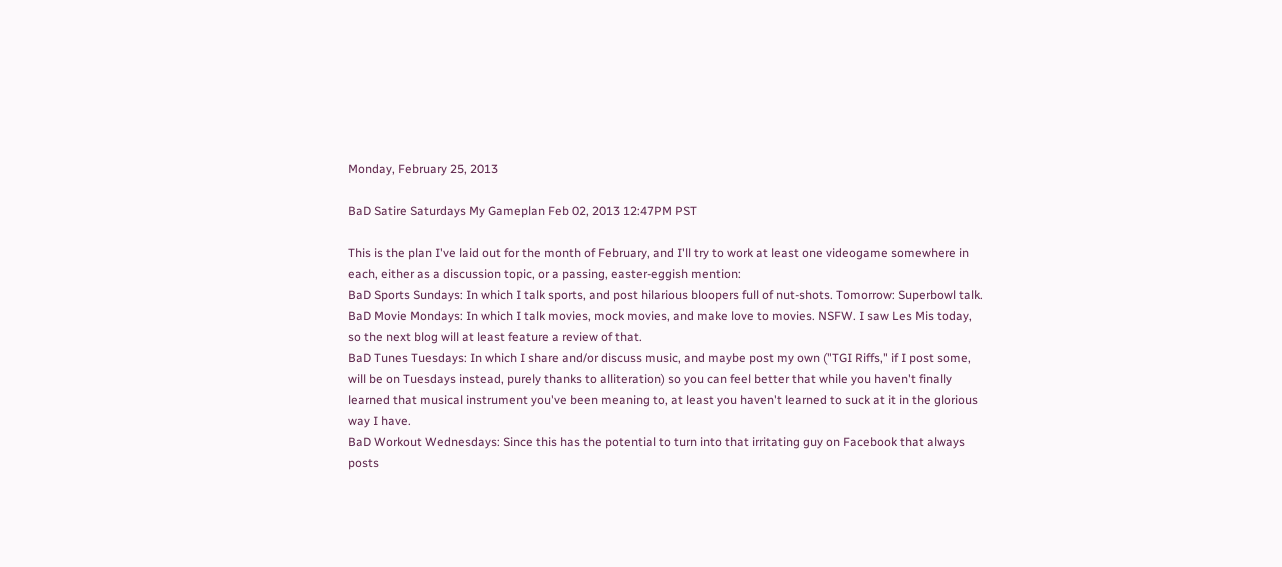Monday, February 25, 2013

BaD Satire Saturdays My Gameplan Feb 02, 2013 12:47PM PST

This is the plan I've laid out for the month of February, and I'll try to work at least one videogame somewhere in each, either as a discussion topic, or a passing, easter-eggish mention:
BaD Sports Sundays: In which I talk sports, and post hilarious bloopers full of nut-shots. Tomorrow: Superbowl talk.
BaD Movie Mondays: In which I talk movies, mock movies, and make love to movies. NSFW. I saw Les Mis today, so the next blog will at least feature a review of that.
BaD Tunes Tuesdays: In which I share and/or discuss music, and maybe post my own ("TGI Riffs," if I post some, will be on Tuesdays instead, purely thanks to alliteration) so you can feel better that while you haven't finally learned that musical instrument you've been meaning to, at least you haven't learned to suck at it in the glorious way I have.
BaD Workout Wednesdays: Since this has the potential to turn into that irritating guy on Facebook that always posts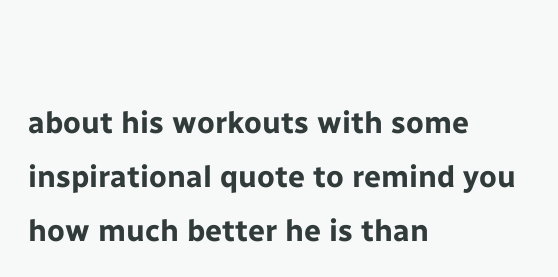about his workouts with some inspirational quote to remind you how much better he is than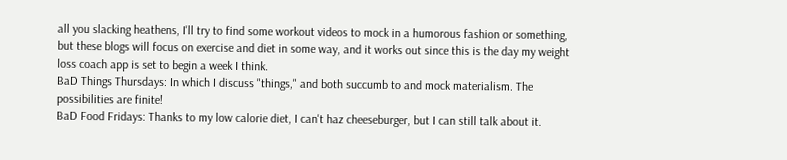all you slacking heathens, I'll try to find some workout videos to mock in a humorous fashion or something, but these blogs will focus on exercise and diet in some way, and it works out since this is the day my weight loss coach app is set to begin a week I think.
BaD Things Thursdays: In which I discuss "things," and both succumb to and mock materialism. The possibilities are finite!
BaD Food Fridays: Thanks to my low calorie diet, I can't haz cheeseburger, but I can still talk about it.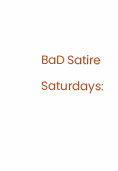BaD Satire Saturdays: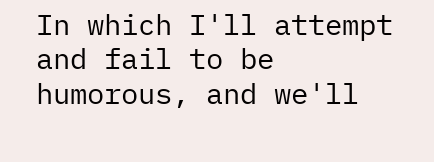In which I'll attempt and fail to be humorous, and we'll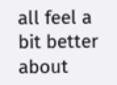all feel a bit better about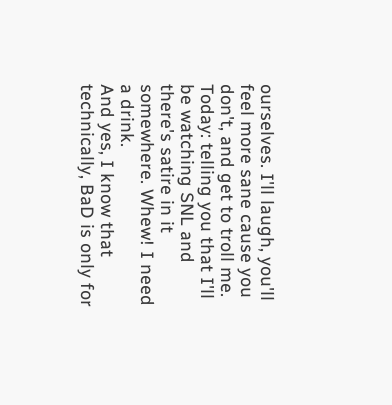ourselves. I'll laugh, you'll feel more sane cause you don't, and get to troll me. Today: telling you that I'll be watching SNL and there's satire in it somewhere. Whew! I need a drink.
And yes, I know that technically, BaD is only for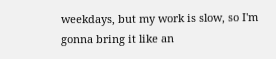weekdays, but my work is slow, so I'm gonna bring it like an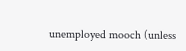unemployed mooch (unless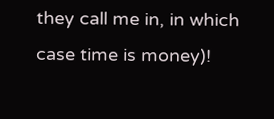they call me in, in which case time is money)!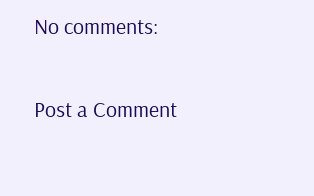No comments:

Post a Comment